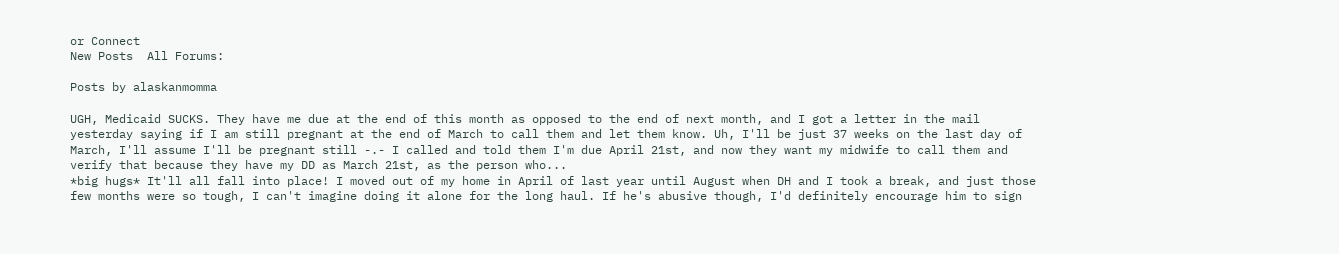or Connect
New Posts  All Forums:

Posts by alaskanmomma

UGH, Medicaid SUCKS. They have me due at the end of this month as opposed to the end of next month, and I got a letter in the mail yesterday saying if I am still pregnant at the end of March to call them and let them know. Uh, I'll be just 37 weeks on the last day of March, I'll assume I'll be pregnant still -.- I called and told them I'm due April 21st, and now they want my midwife to call them and verify that because they have my DD as March 21st, as the person who...
*big hugs* It'll all fall into place! I moved out of my home in April of last year until August when DH and I took a break, and just those few months were so tough, I can't imagine doing it alone for the long haul. If he's abusive though, I'd definitely encourage him to sign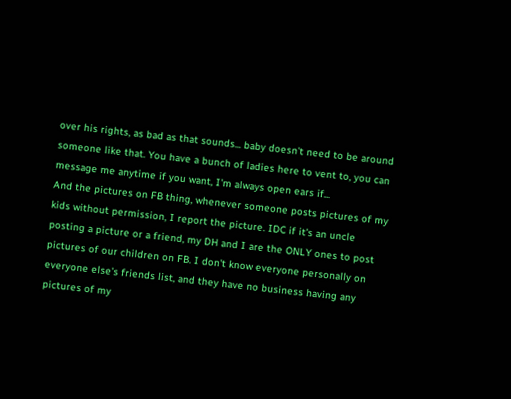over his rights, as bad as that sounds... baby doesn't need to be around someone like that. You have a bunch of ladies here to vent to, you can message me anytime if you want, I'm always open ears if...
And the pictures on FB thing, whenever someone posts pictures of my kids without permission, I report the picture. IDC if it's an uncle posting a picture or a friend, my DH and I are the ONLY ones to post pictures of our children on FB. I don't know everyone personally on everyone else's friends list, and they have no business having any pictures of my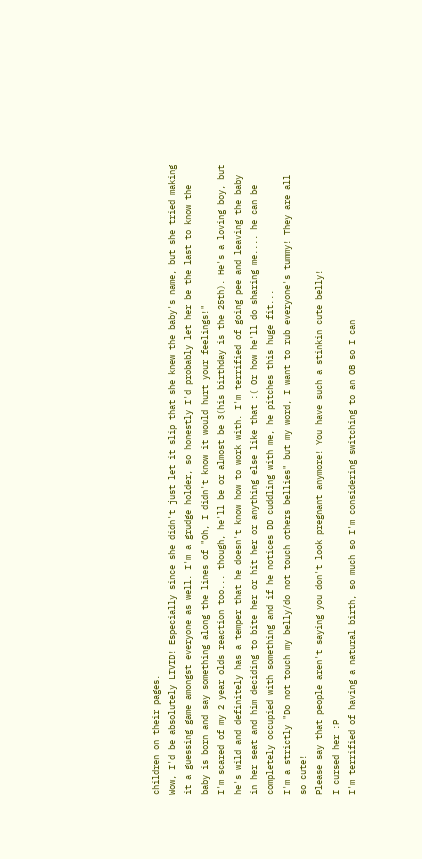children on their pages.
Wow, I'd be absolutely LIVID! Especially since she didn't just let it slip that she knew the baby's name, but she tried making it a guessing game amongst everyone as well. I'm a grudge holder, so honestly I'd probably let her be the last to know the baby is born and say something along the lines of "Oh, I didn't know it would hurt your feelings!"
I'm scared of my 2 year olds reaction too... though, he'll be or almost be 3(his birthday is the 25th). He's a loving boy, but he's wild and definitely has a temper that he doesn't know how to work with. I'm terrified of going pee and leaving the baby in her seat and him deciding to bite her or hit her or anything else like that :( Or how he'll do sharing me.... he can be completely occupied with something and if he notices DD cuddling with me, he pitches this huge fit...
I'm a strictly "Do not touch my belly/do not touch others bellies" but my word, I want to rub everyone's tummy! They are all so cute!
Please say that people aren't saying you don't look pregnant anymore! You have such a stinkin cute belly!
I cursed her :P
I'm terrified of having a natural birth, so much so I'm considering switching to an OB so I can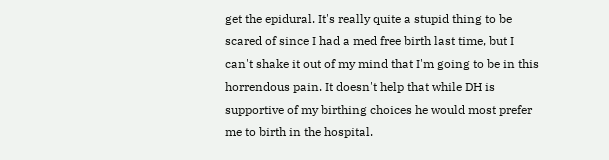get the epidural. It's really quite a stupid thing to be scared of since I had a med free birth last time, but I can't shake it out of my mind that I'm going to be in this horrendous pain. It doesn't help that while DH is supportive of my birthing choices he would most prefer me to birth in the hospital.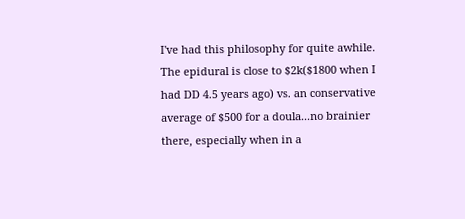I've had this philosophy for quite awhile. The epidural is close to $2k($1800 when I had DD 4.5 years ago) vs. an conservative average of $500 for a doula...no brainier there, especially when in a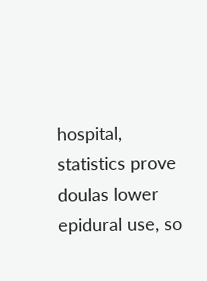hospital, statistics prove doulas lower epidural use, so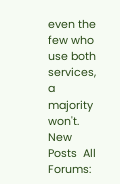even the few who use both services, a majority won't.
New Posts  All Forums: